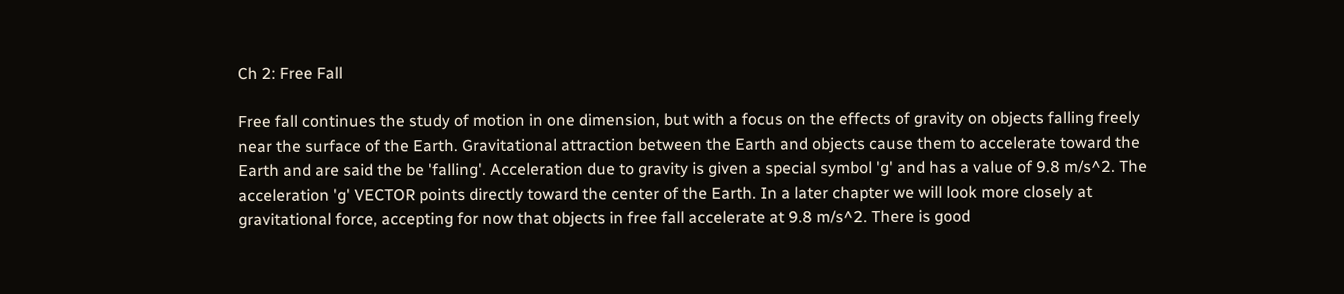Ch 2: Free Fall

Free fall continues the study of motion in one dimension, but with a focus on the effects of gravity on objects falling freely near the surface of the Earth. Gravitational attraction between the Earth and objects cause them to accelerate toward the Earth and are said the be 'falling'. Acceleration due to gravity is given a special symbol 'g' and has a value of 9.8 m/s^2. The acceleration 'g' VECTOR points directly toward the center of the Earth. In a later chapter we will look more closely at gravitational force, accepting for now that objects in free fall accelerate at 9.8 m/s^2. There is good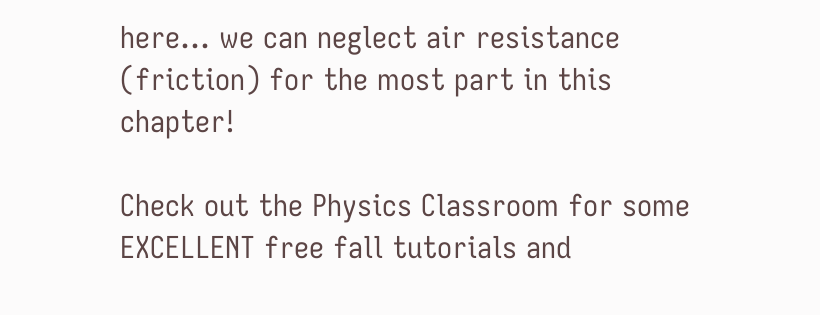here... we can neglect air resistance (friction) for the most part in this chapter!

Check out the Physics Classroom for some EXCELLENT free fall tutorials and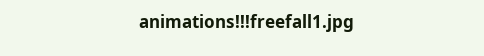animations!!!freefall1.jpg